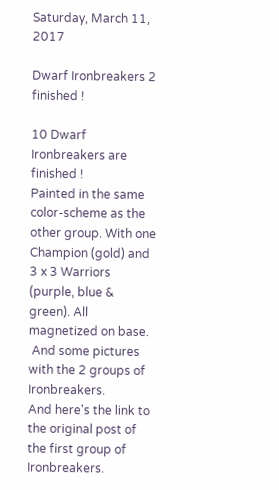Saturday, March 11, 2017

Dwarf Ironbreakers 2 finished !

10 Dwarf Ironbreakers are finished !
Painted in the same color-scheme as the other group. With one Champion (gold) and 3 x 3 Warriors (purple, blue & green). All magnetized on base.
 And some pictures with the 2 groups of Ironbreakers.
And here's the link to the original post of the first group of Ironbreakers.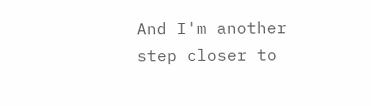And I'm another step closer to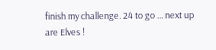finish my challenge. 24 to go ... next up are Elves !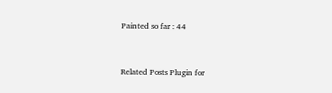Painted so far : 44


Related Posts Plugin for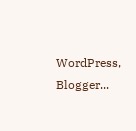WordPress, Blogger...